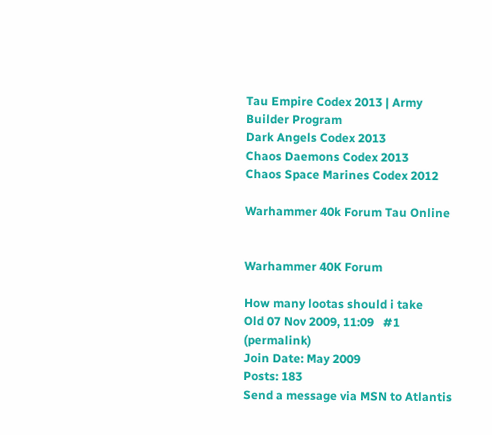Tau Empire Codex 2013 | Army Builder Program
Dark Angels Codex 2013
Chaos Daemons Codex 2013
Chaos Space Marines Codex 2012

Warhammer 40k Forum Tau Online


Warhammer 40K Forum

How many lootas should i take
Old 07 Nov 2009, 11:09   #1 (permalink)
Join Date: May 2009
Posts: 183
Send a message via MSN to Atlantis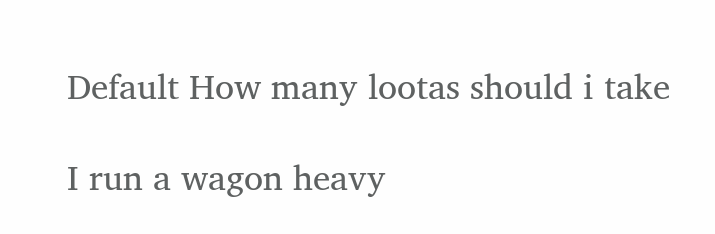Default How many lootas should i take

I run a wagon heavy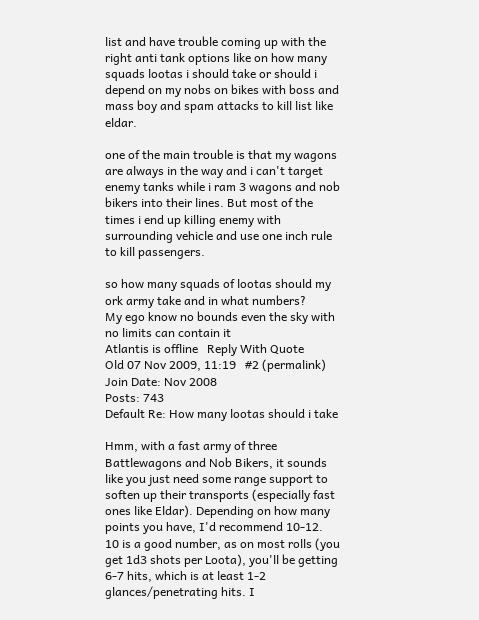list and have trouble coming up with the right anti tank options like on how many squads lootas i should take or should i depend on my nobs on bikes with boss and mass boy and spam attacks to kill list like eldar.

one of the main trouble is that my wagons are always in the way and i can't target enemy tanks while i ram 3 wagons and nob bikers into their lines. But most of the times i end up killing enemy with surrounding vehicle and use one inch rule to kill passengers.

so how many squads of lootas should my ork army take and in what numbers?
My ego know no bounds even the sky with no limits can contain it
Atlantis is offline   Reply With Quote
Old 07 Nov 2009, 11:19   #2 (permalink)
Join Date: Nov 2008
Posts: 743
Default Re: How many lootas should i take

Hmm, with a fast army of three Battlewagons and Nob Bikers, it sounds like you just need some range support to soften up their transports (especially fast ones like Eldar). Depending on how many points you have, I'd recommend 10-12.
10 is a good number, as on most rolls (you get 1d3 shots per Loota), you'll be getting 6-7 hits, which is at least 1-2 glances/penetrating hits. I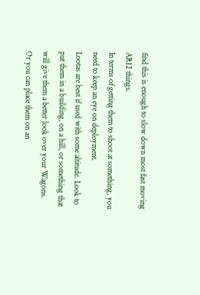find this is enough to slow down most fast moving AR12 things.
In terms of getting them to shoot at something, you need to keep an eye on deployment.
Lootas are best if used with some altitude. Look to put them in a building, on a hill, or something that will give them a better look over your Wagons.
Or you can place them on an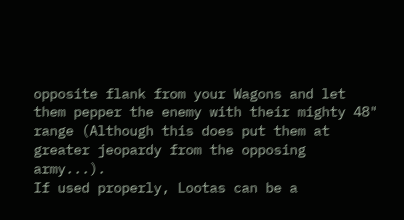opposite flank from your Wagons and let them pepper the enemy with their mighty 48" range (Although this does put them at greater jeopardy from the opposing army...).
If used properly, Lootas can be a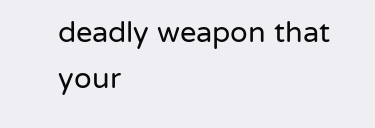deadly weapon that your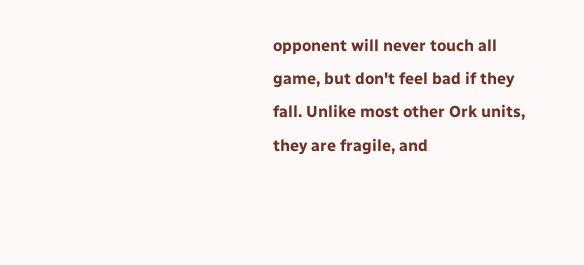opponent will never touch all game, but don't feel bad if they fall. Unlike most other Ork units, they are fragile, and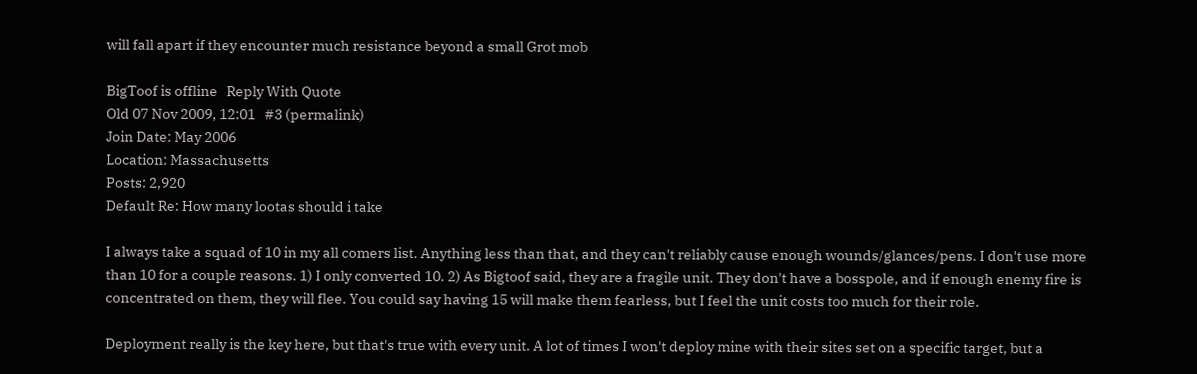will fall apart if they encounter much resistance beyond a small Grot mob

BigToof is offline   Reply With Quote
Old 07 Nov 2009, 12:01   #3 (permalink)
Join Date: May 2006
Location: Massachusetts
Posts: 2,920
Default Re: How many lootas should i take

I always take a squad of 10 in my all comers list. Anything less than that, and they can't reliably cause enough wounds/glances/pens. I don't use more than 10 for a couple reasons. 1) I only converted 10. 2) As Bigtoof said, they are a fragile unit. They don't have a bosspole, and if enough enemy fire is concentrated on them, they will flee. You could say having 15 will make them fearless, but I feel the unit costs too much for their role.

Deployment really is the key here, but that's true with every unit. A lot of times I won't deploy mine with their sites set on a specific target, but a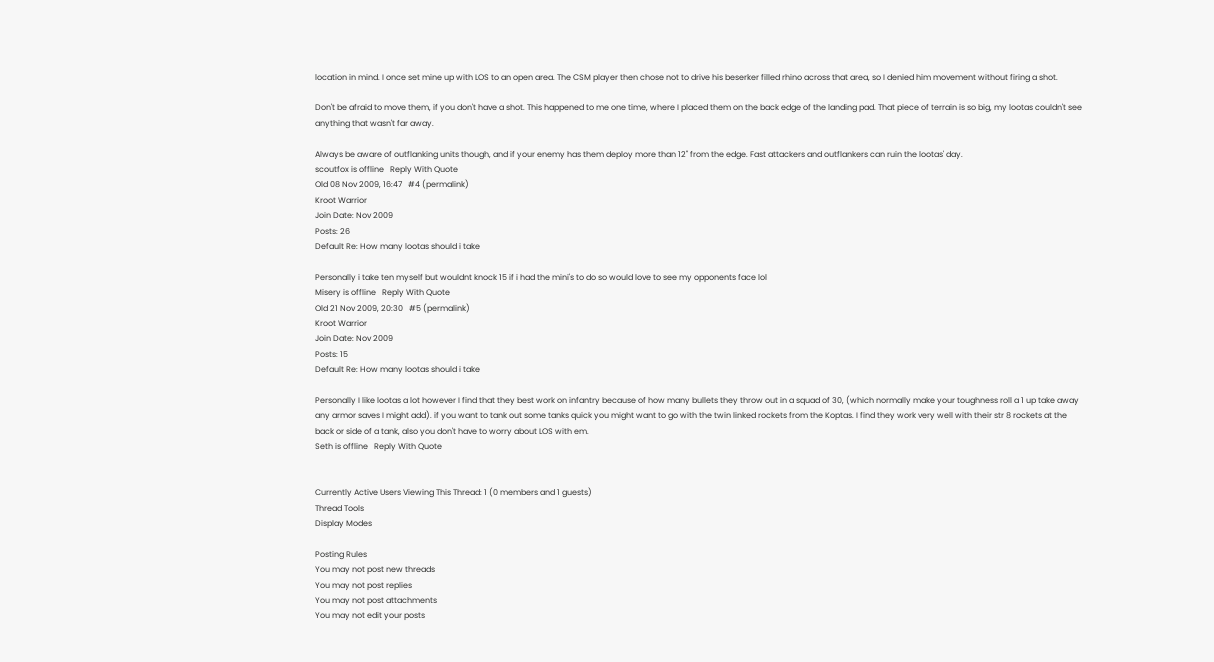location in mind. I once set mine up with LOS to an open area. The CSM player then chose not to drive his beserker filled rhino across that area, so I denied him movement without firing a shot.

Don't be afraid to move them, if you don't have a shot. This happened to me one time, where I placed them on the back edge of the landing pad. That piece of terrain is so big, my lootas couldn't see anything that wasn't far away.

Always be aware of outflanking units though, and if your enemy has them deploy more than 12" from the edge. Fast attackers and outflankers can ruin the lootas' day.
scoutfox is offline   Reply With Quote
Old 08 Nov 2009, 16:47   #4 (permalink)
Kroot Warrior
Join Date: Nov 2009
Posts: 26
Default Re: How many lootas should i take

Personally i take ten myself but wouldnt knock 15 if i had the mini's to do so would love to see my opponents face lol
Misery is offline   Reply With Quote
Old 21 Nov 2009, 20:30   #5 (permalink)
Kroot Warrior
Join Date: Nov 2009
Posts: 15
Default Re: How many lootas should i take

Personally I like lootas a lot however I find that they best work on infantry because of how many bullets they throw out in a squad of 30, (which normally make your toughness roll a 1 up take away any armor saves I might add). if you want to tank out some tanks quick you might want to go with the twin linked rockets from the Koptas. I find they work very well with their str 8 rockets at the back or side of a tank, also you don't have to worry about LOS with em.
Seth is offline   Reply With Quote


Currently Active Users Viewing This Thread: 1 (0 members and 1 guests)
Thread Tools
Display Modes

Posting Rules
You may not post new threads
You may not post replies
You may not post attachments
You may not edit your posts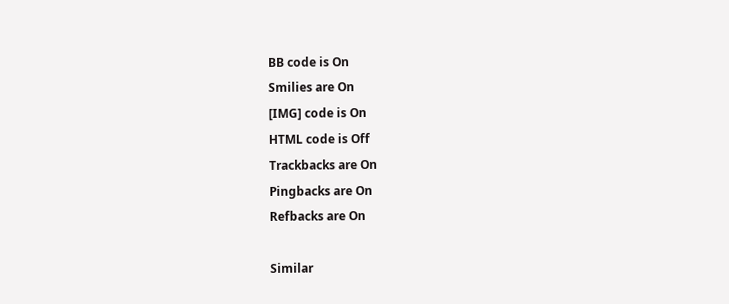BB code is On
Smilies are On
[IMG] code is On
HTML code is Off
Trackbacks are On
Pingbacks are On
Refbacks are On

Similar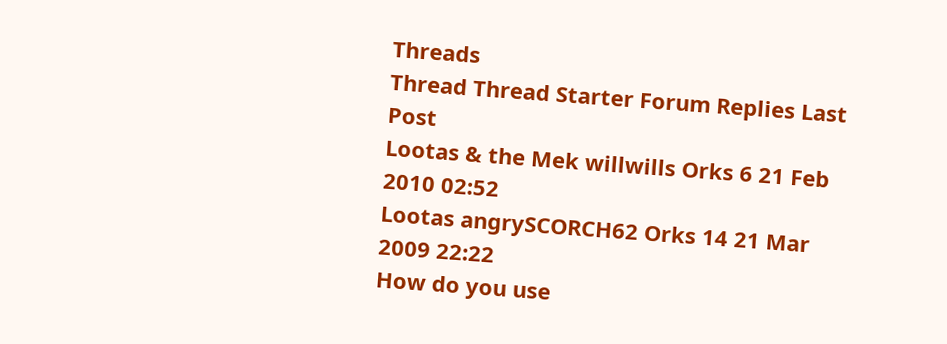Threads
Thread Thread Starter Forum Replies Last Post
Lootas & the Mek willwills Orks 6 21 Feb 2010 02:52
Lootas angrySCORCH62 Orks 14 21 Mar 2009 22:22
How do you use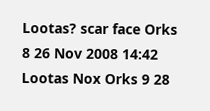Lootas? scar face Orks 8 26 Nov 2008 14:42
Lootas Nox Orks 9 28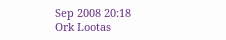Sep 2008 20:18
Ork Lootas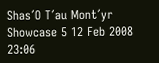Shas´O T´au Mont´yr Showcase 5 12 Feb 2008 23:06